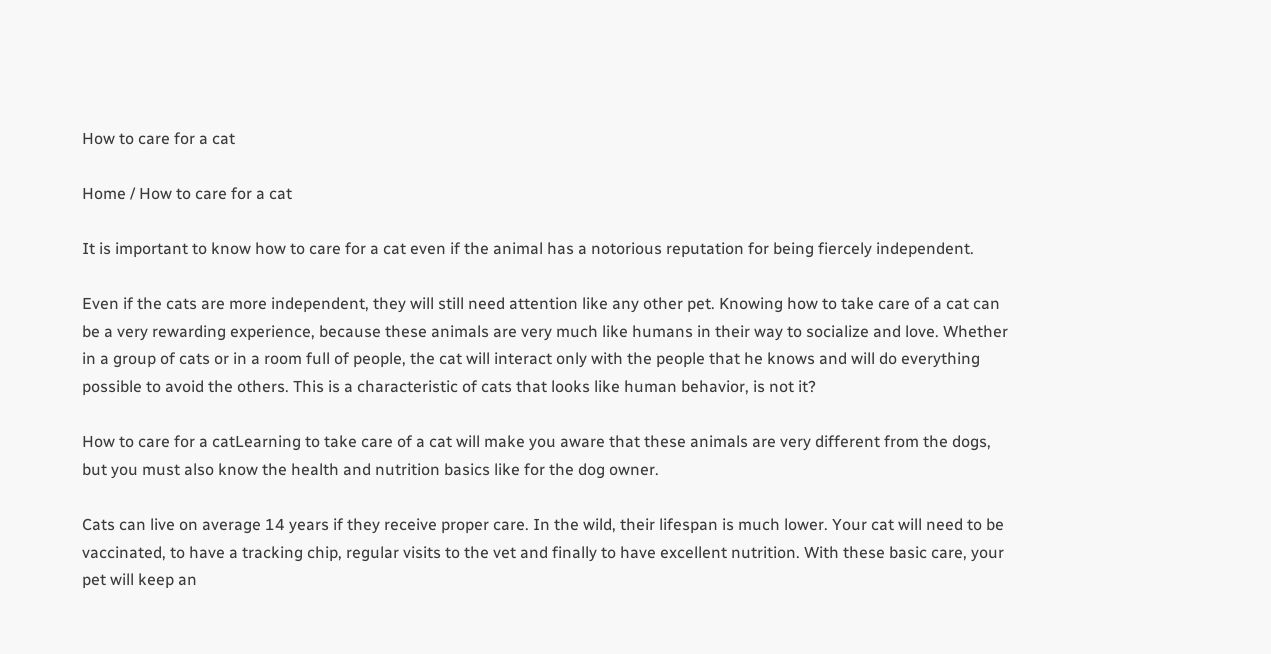How to care for a cat

Home / How to care for a cat

It is important to know how to care for a cat even if the animal has a notorious reputation for being fiercely independent.

Even if the cats are more independent, they will still need attention like any other pet. Knowing how to take care of a cat can be a very rewarding experience, because these animals are very much like humans in their way to socialize and love. Whether in a group of cats or in a room full of people, the cat will interact only with the people that he knows and will do everything possible to avoid the others. This is a characteristic of cats that looks like human behavior, is not it?

How to care for a catLearning to take care of a cat will make you aware that these animals are very different from the dogs, but you must also know the health and nutrition basics like for the dog owner.

Cats can live on average 14 years if they receive proper care. In the wild, their lifespan is much lower. Your cat will need to be vaccinated, to have a tracking chip, regular visits to the vet and finally to have excellent nutrition. With these basic care, your pet will keep an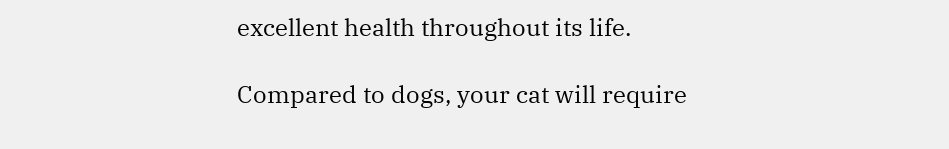excellent health throughout its life.

Compared to dogs, your cat will require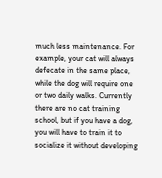much less maintenance. For example, your cat will always defecate in the same place, while the dog will require one or two daily walks. Currently there are no cat training school, but if you have a dog, you will have to train it to socialize it without developing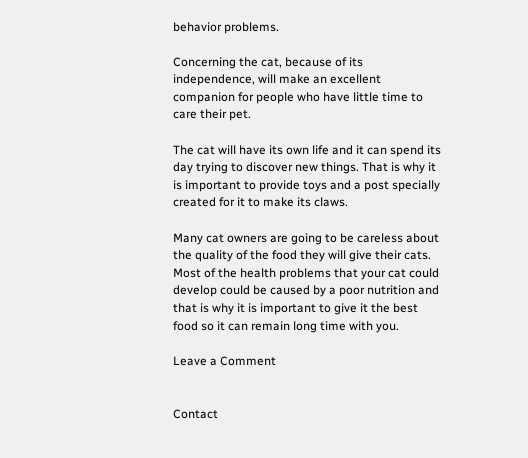behavior problems.

Concerning the cat, because of its independence, will make an excellent companion for people who have little time to care their pet.

The cat will have its own life and it can spend its day trying to discover new things. That is why it is important to provide toys and a post specially created for it to make its claws.

Many cat owners are going to be careless about the quality of the food they will give their cats. Most of the health problems that your cat could develop could be caused by a poor nutrition and that is why it is important to give it the best food so it can remain long time with you.

Leave a Comment


Contact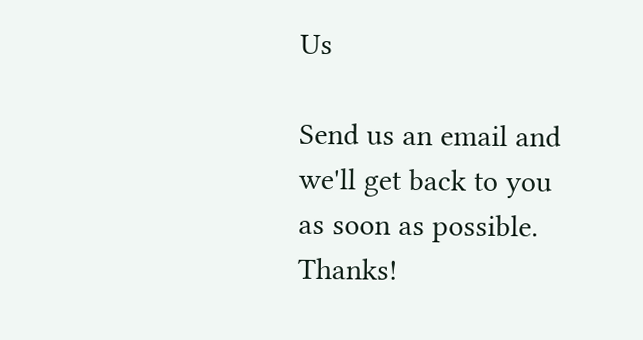Us

Send us an email and we'll get back to you as soon as possible. Thanks!